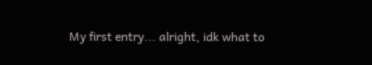My first entry... alright, idk what to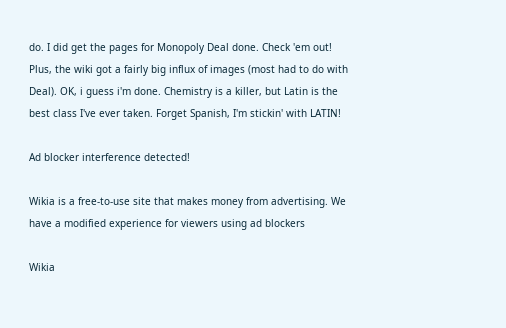do. I did get the pages for Monopoly Deal done. Check 'em out! Plus, the wiki got a fairly big influx of images (most had to do with Deal). OK, i guess i'm done. Chemistry is a killer, but Latin is the best class I've ever taken. Forget Spanish, I'm stickin' with LATIN!

Ad blocker interference detected!

Wikia is a free-to-use site that makes money from advertising. We have a modified experience for viewers using ad blockers

Wikia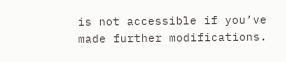is not accessible if you’ve made further modifications.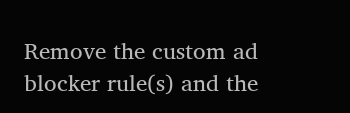Remove the custom ad blocker rule(s) and the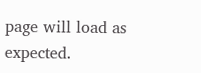page will load as expected.